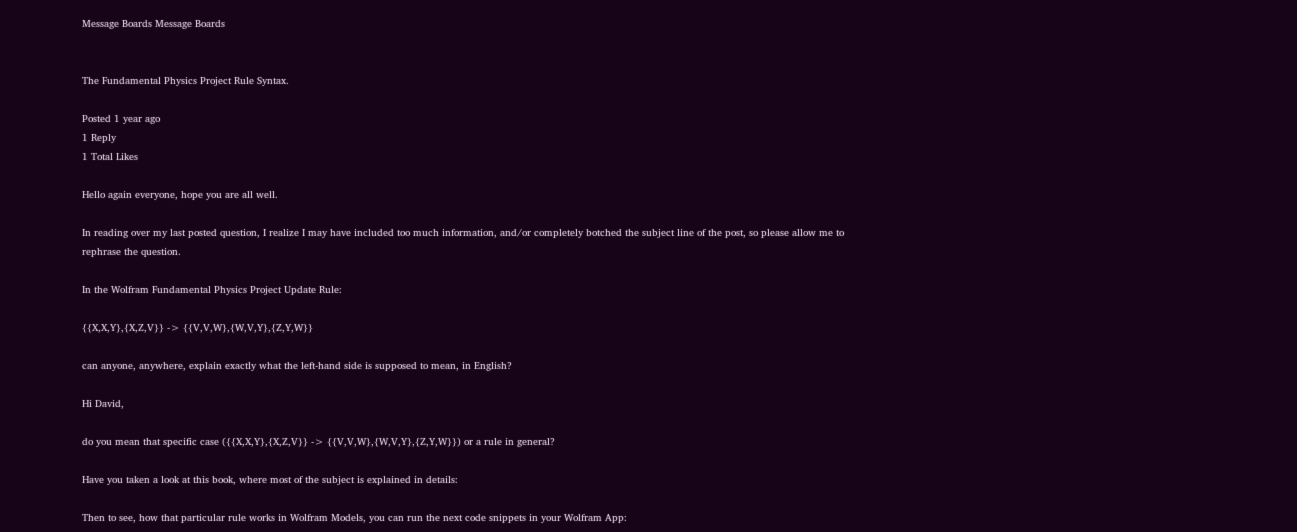Message Boards Message Boards


The Fundamental Physics Project Rule Syntax.

Posted 1 year ago
1 Reply
1 Total Likes

Hello again everyone, hope you are all well.

In reading over my last posted question, I realize I may have included too much information, and/or completely botched the subject line of the post, so please allow me to rephrase the question.

In the Wolfram Fundamental Physics Project Update Rule:

{{X,X,Y},{X,Z,V}} -> {{V,V,W},{W,V,Y},{Z,Y,W}}

can anyone, anywhere, explain exactly what the left-hand side is supposed to mean, in English?

Hi David,

do you mean that specific case ({{X,X,Y},{X,Z,V}} -> {{V,V,W},{W,V,Y},{Z,Y,W}}) or a rule in general?

Have you taken a look at this book, where most of the subject is explained in details:

Then to see, how that particular rule works in Wolfram Models, you can run the next code snippets in your Wolfram App: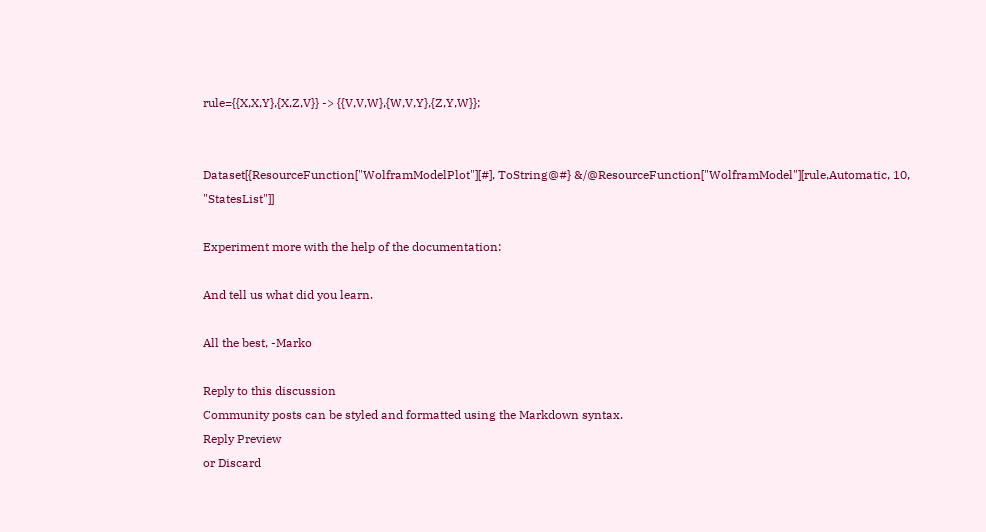rule={{X,X,Y},{X,Z,V}} -> {{V,V,W},{W,V,Y},{Z,Y,W}};


Dataset[{ResourceFunction["WolframModelPlot"][#], ToString@#} &/@ResourceFunction["WolframModel"][rule,Automatic, 10, "StatesList"]]

Experiment more with the help of the documentation:

And tell us what did you learn.

All the best, -Marko

Reply to this discussion
Community posts can be styled and formatted using the Markdown syntax.
Reply Preview
or Discard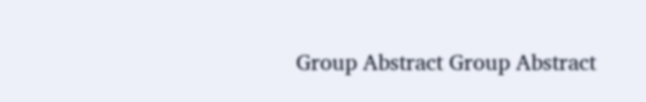Group Abstract Group Abstract